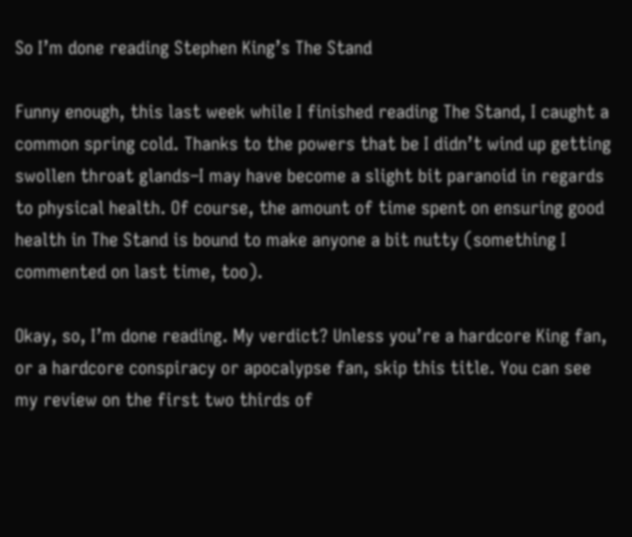So I’m done reading Stephen King’s The Stand

Funny enough, this last week while I finished reading The Stand, I caught a common spring cold. Thanks to the powers that be I didn’t wind up getting swollen throat glands–I may have become a slight bit paranoid in regards to physical health. Of course, the amount of time spent on ensuring good health in The Stand is bound to make anyone a bit nutty (something I commented on last time, too).

Okay, so, I’m done reading. My verdict? Unless you’re a hardcore King fan, or a hardcore conspiracy or apocalypse fan, skip this title. You can see my review on the first two thirds of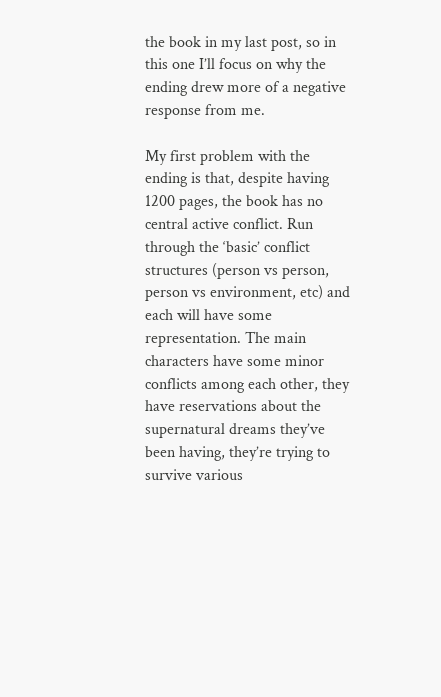the book in my last post, so in this one I’ll focus on why the ending drew more of a negative response from me.

My first problem with the ending is that, despite having 1200 pages, the book has no central active conflict. Run through the ‘basic’ conflict structures (person vs person, person vs environment, etc) and each will have some representation. The main characters have some minor conflicts among each other, they have reservations about the supernatural dreams they’ve been having, they’re trying to survive various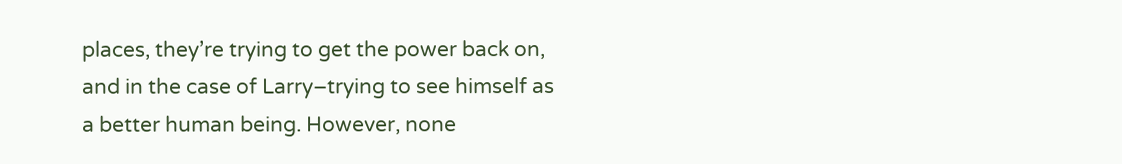places, they’re trying to get the power back on, and in the case of Larry–trying to see himself as a better human being. However, none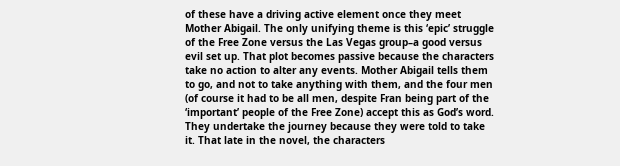of these have a driving active element once they meet Mother Abigail. The only unifying theme is this ‘epic’ struggle of the Free Zone versus the Las Vegas group–a good versus evil set up. That plot becomes passive because the characters take no action to alter any events. Mother Abigail tells them to go, and not to take anything with them, and the four men (of course it had to be all men, despite Fran being part of the ‘important’ people of the Free Zone) accept this as God’s word. They undertake the journey because they were told to take it. That late in the novel, the characters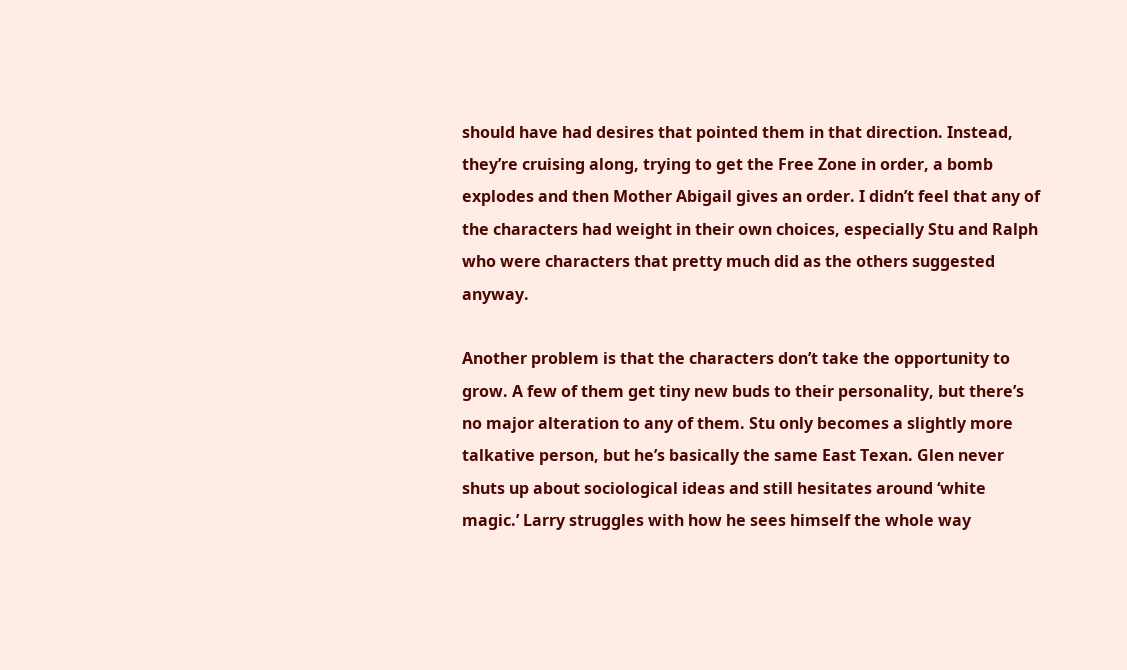should have had desires that pointed them in that direction. Instead, they’re cruising along, trying to get the Free Zone in order, a bomb explodes and then Mother Abigail gives an order. I didn’t feel that any of the characters had weight in their own choices, especially Stu and Ralph who were characters that pretty much did as the others suggested anyway.

Another problem is that the characters don’t take the opportunity to grow. A few of them get tiny new buds to their personality, but there’s no major alteration to any of them. Stu only becomes a slightly more talkative person, but he’s basically the same East Texan. Glen never shuts up about sociological ideas and still hesitates around ‘white magic.’ Larry struggles with how he sees himself the whole way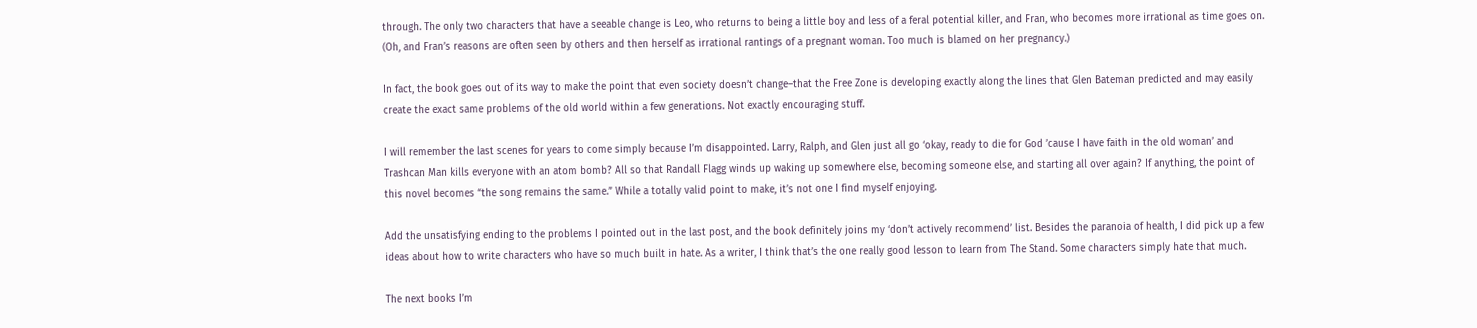through. The only two characters that have a seeable change is Leo, who returns to being a little boy and less of a feral potential killer, and Fran, who becomes more irrational as time goes on. (Oh, and Fran’s reasons are often seen by others and then herself as irrational rantings of a pregnant woman. Too much is blamed on her pregnancy.)

In fact, the book goes out of its way to make the point that even society doesn’t change–that the Free Zone is developing exactly along the lines that Glen Bateman predicted and may easily create the exact same problems of the old world within a few generations. Not exactly encouraging stuff.

I will remember the last scenes for years to come simply because I’m disappointed. Larry, Ralph, and Glen just all go ‘okay, ready to die for God ’cause I have faith in the old woman’ and Trashcan Man kills everyone with an atom bomb? All so that Randall Flagg winds up waking up somewhere else, becoming someone else, and starting all over again? If anything, the point of this novel becomes “the song remains the same.” While a totally valid point to make, it’s not one I find myself enjoying.

Add the unsatisfying ending to the problems I pointed out in the last post, and the book definitely joins my ‘don’t actively recommend’ list. Besides the paranoia of health, I did pick up a few ideas about how to write characters who have so much built in hate. As a writer, I think that’s the one really good lesson to learn from The Stand. Some characters simply hate that much.

The next books I’m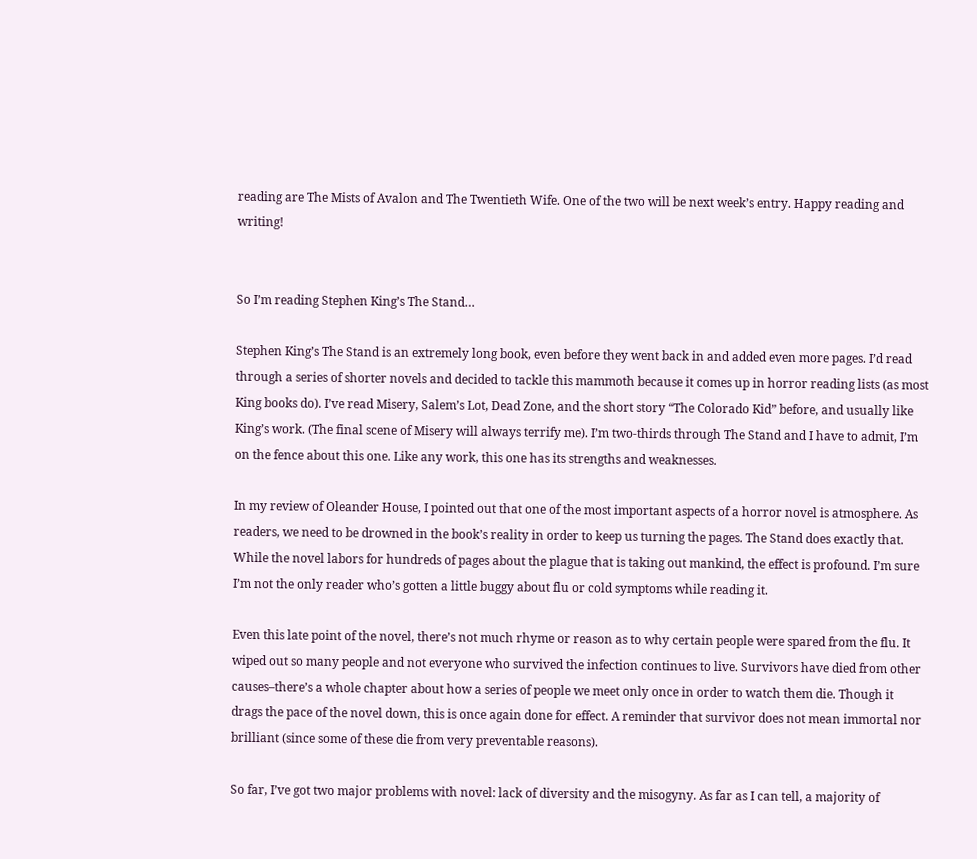reading are The Mists of Avalon and The Twentieth Wife. One of the two will be next week’s entry. Happy reading and writing!


So I’m reading Stephen King’s The Stand…

Stephen King’s The Stand is an extremely long book, even before they went back in and added even more pages. I’d read through a series of shorter novels and decided to tackle this mammoth because it comes up in horror reading lists (as most King books do). I’ve read Misery, Salem’s Lot, Dead Zone, and the short story “The Colorado Kid” before, and usually like King’s work. (The final scene of Misery will always terrify me). I’m two-thirds through The Stand and I have to admit, I’m on the fence about this one. Like any work, this one has its strengths and weaknesses.

In my review of Oleander House, I pointed out that one of the most important aspects of a horror novel is atmosphere. As readers, we need to be drowned in the book’s reality in order to keep us turning the pages. The Stand does exactly that. While the novel labors for hundreds of pages about the plague that is taking out mankind, the effect is profound. I’m sure I’m not the only reader who’s gotten a little buggy about flu or cold symptoms while reading it.

Even this late point of the novel, there’s not much rhyme or reason as to why certain people were spared from the flu. It wiped out so many people and not everyone who survived the infection continues to live. Survivors have died from other causes–there’s a whole chapter about how a series of people we meet only once in order to watch them die. Though it drags the pace of the novel down, this is once again done for effect. A reminder that survivor does not mean immortal nor brilliant (since some of these die from very preventable reasons).

So far, I’ve got two major problems with novel: lack of diversity and the misogyny. As far as I can tell, a majority of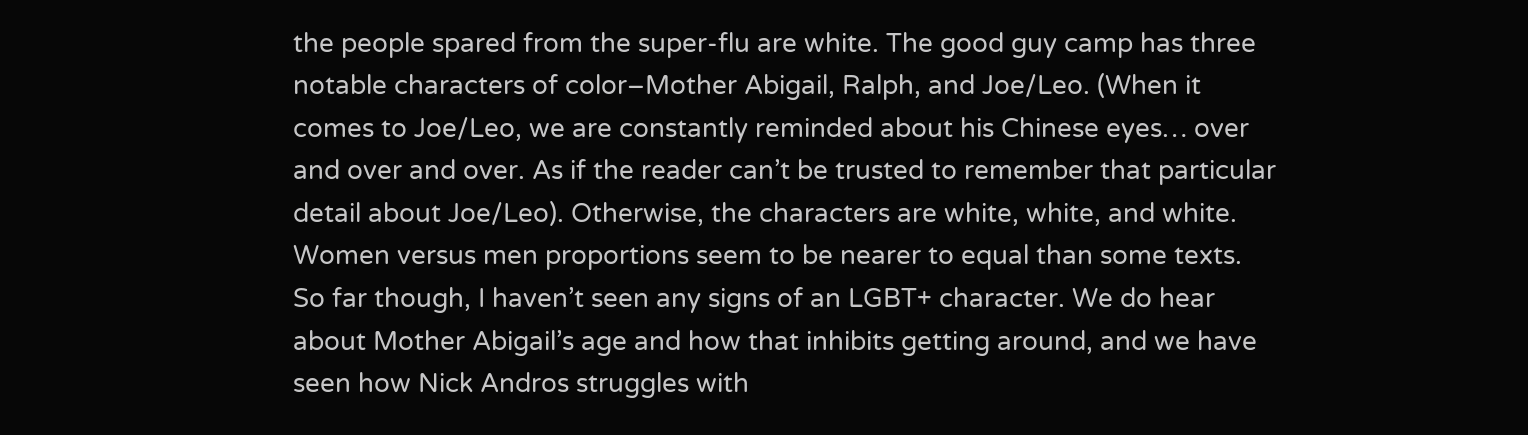the people spared from the super-flu are white. The good guy camp has three notable characters of color–Mother Abigail, Ralph, and Joe/Leo. (When it comes to Joe/Leo, we are constantly reminded about his Chinese eyes… over and over and over. As if the reader can’t be trusted to remember that particular detail about Joe/Leo). Otherwise, the characters are white, white, and white. Women versus men proportions seem to be nearer to equal than some texts. So far though, I haven’t seen any signs of an LGBT+ character. We do hear about Mother Abigail’s age and how that inhibits getting around, and we have seen how Nick Andros struggles with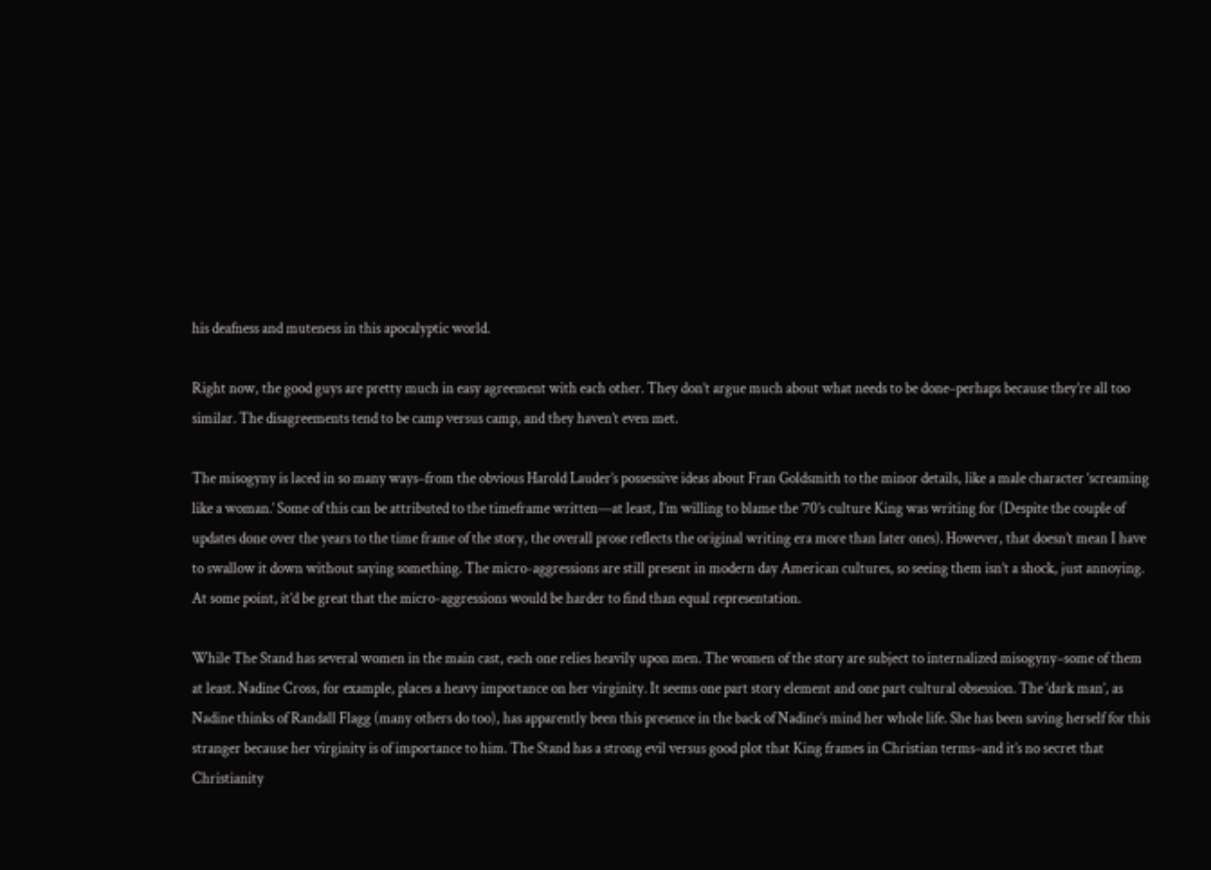his deafness and muteness in this apocalyptic world.

Right now, the good guys are pretty much in easy agreement with each other. They don’t argue much about what needs to be done–perhaps because they’re all too similar. The disagreements tend to be camp versus camp, and they haven’t even met.

The misogyny is laced in so many ways–from the obvious Harold Lauder’s possessive ideas about Fran Goldsmith to the minor details, like a male character ‘screaming like a woman.’ Some of this can be attributed to the timeframe written—at least, I’m willing to blame the ’70’s culture King was writing for (Despite the couple of updates done over the years to the time frame of the story, the overall prose reflects the original writing era more than later ones). However, that doesn’t mean I have to swallow it down without saying something. The micro-aggressions are still present in modern day American cultures, so seeing them isn’t a shock, just annoying. At some point, it’d be great that the micro-aggressions would be harder to find than equal representation.

While The Stand has several women in the main cast, each one relies heavily upon men. The women of the story are subject to internalized misogyny–some of them at least. Nadine Cross, for example, places a heavy importance on her virginity. It seems one part story element and one part cultural obsession. The ‘dark man’, as Nadine thinks of Randall Flagg (many others do too), has apparently been this presence in the back of Nadine’s mind her whole life. She has been saving herself for this stranger because her virginity is of importance to him. The Stand has a strong evil versus good plot that King frames in Christian terms–and it’s no secret that Christianity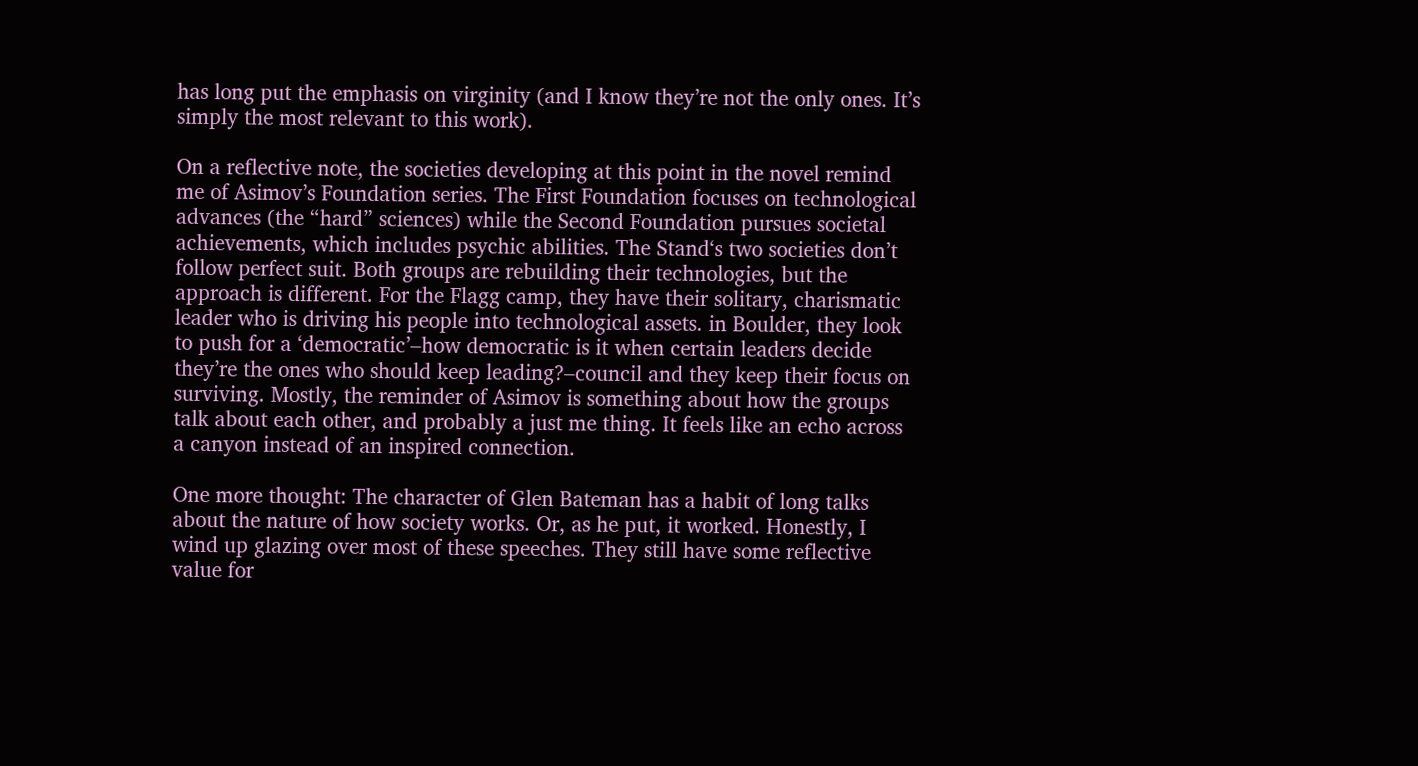has long put the emphasis on virginity (and I know they’re not the only ones. It’s simply the most relevant to this work).

On a reflective note, the societies developing at this point in the novel remind me of Asimov’s Foundation series. The First Foundation focuses on technological advances (the “hard” sciences) while the Second Foundation pursues societal achievements, which includes psychic abilities. The Stand‘s two societies don’t follow perfect suit. Both groups are rebuilding their technologies, but the approach is different. For the Flagg camp, they have their solitary, charismatic leader who is driving his people into technological assets. in Boulder, they look to push for a ‘democratic’–how democratic is it when certain leaders decide they’re the ones who should keep leading?–council and they keep their focus on surviving. Mostly, the reminder of Asimov is something about how the groups talk about each other, and probably a just me thing. It feels like an echo across a canyon instead of an inspired connection.

One more thought: The character of Glen Bateman has a habit of long talks about the nature of how society works. Or, as he put, it worked. Honestly, I wind up glazing over most of these speeches. They still have some reflective value for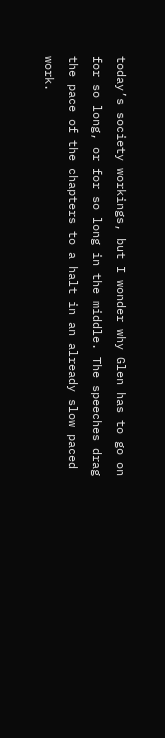today’s society workings, but I wonder why Glen has to go on for so long, or for so long in the middle. The speeches drag the pace of the chapters to a halt in an already slow paced work.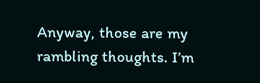Anyway, those are my rambling thoughts. I’m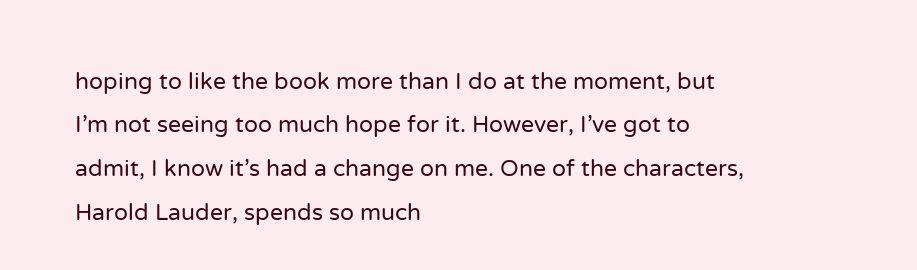hoping to like the book more than I do at the moment, but I’m not seeing too much hope for it. However, I’ve got to admit, I know it’s had a change on me. One of the characters, Harold Lauder, spends so much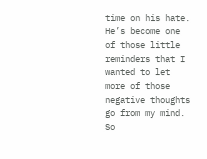time on his hate. He’s become one of those little reminders that I wanted to let more of those negative thoughts go from my mind. So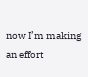now I’m making an effort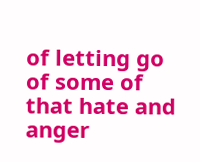of letting go of some of that hate and anger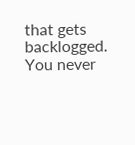that gets backlogged. You never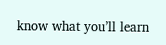know what you’ll learn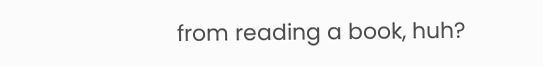from reading a book, huh?